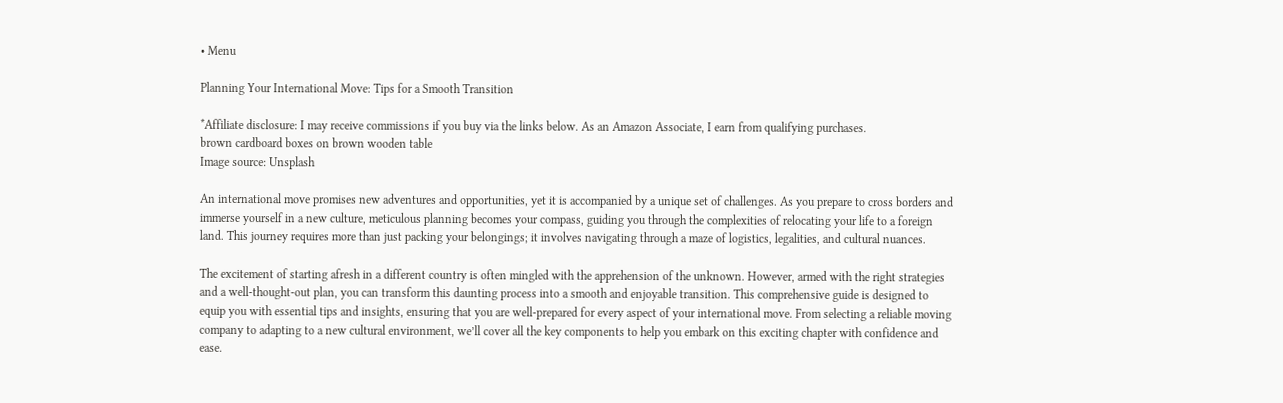• Menu

Planning Your International Move: Tips for a Smooth Transition

*Affiliate disclosure: I may receive commissions if you buy via the links below. As an Amazon Associate, I earn from qualifying purchases.
brown cardboard boxes on brown wooden table
Image source: Unsplash

An international move promises new adventures and opportunities, yet it is accompanied by a unique set of challenges. As you prepare to cross borders and immerse yourself in a new culture, meticulous planning becomes your compass, guiding you through the complexities of relocating your life to a foreign land. This journey requires more than just packing your belongings; it involves navigating through a maze of logistics, legalities, and cultural nuances.

The excitement of starting afresh in a different country is often mingled with the apprehension of the unknown. However, armed with the right strategies and a well-thought-out plan, you can transform this daunting process into a smooth and enjoyable transition. This comprehensive guide is designed to equip you with essential tips and insights, ensuring that you are well-prepared for every aspect of your international move. From selecting a reliable moving company to adapting to a new cultural environment, we’ll cover all the key components to help you embark on this exciting chapter with confidence and ease.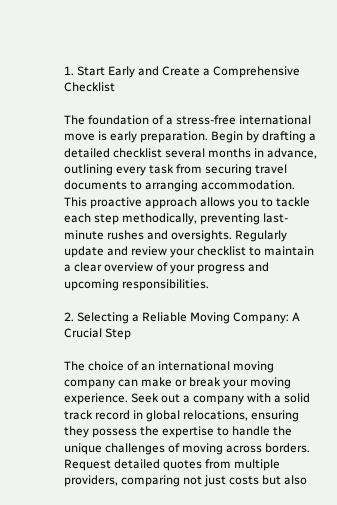1. Start Early and Create a Comprehensive Checklist

The foundation of a stress-free international move is early preparation. Begin by drafting a detailed checklist several months in advance, outlining every task from securing travel documents to arranging accommodation. This proactive approach allows you to tackle each step methodically, preventing last-minute rushes and oversights. Regularly update and review your checklist to maintain a clear overview of your progress and upcoming responsibilities.

2. Selecting a Reliable Moving Company: A Crucial Step

The choice of an international moving company can make or break your moving experience. Seek out a company with a solid track record in global relocations, ensuring they possess the expertise to handle the unique challenges of moving across borders. Request detailed quotes from multiple providers, comparing not just costs but also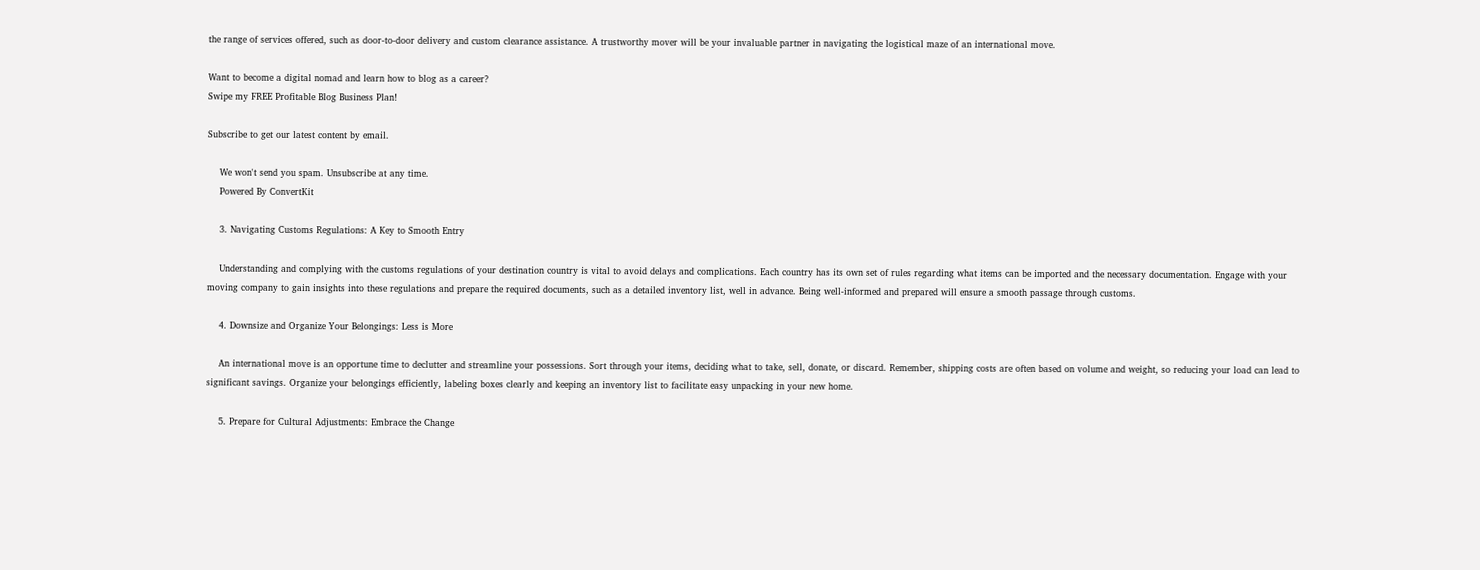the range of services offered, such as door-to-door delivery and custom clearance assistance. A trustworthy mover will be your invaluable partner in navigating the logistical maze of an international move.

Want to become a digital nomad and learn how to blog as a career?
Swipe my FREE Profitable Blog Business Plan!

Subscribe to get our latest content by email.

    We won't send you spam. Unsubscribe at any time.
    Powered By ConvertKit

    3. Navigating Customs Regulations: A Key to Smooth Entry

    Understanding and complying with the customs regulations of your destination country is vital to avoid delays and complications. Each country has its own set of rules regarding what items can be imported and the necessary documentation. Engage with your moving company to gain insights into these regulations and prepare the required documents, such as a detailed inventory list, well in advance. Being well-informed and prepared will ensure a smooth passage through customs.

    4. Downsize and Organize Your Belongings: Less is More

    An international move is an opportune time to declutter and streamline your possessions. Sort through your items, deciding what to take, sell, donate, or discard. Remember, shipping costs are often based on volume and weight, so reducing your load can lead to significant savings. Organize your belongings efficiently, labeling boxes clearly and keeping an inventory list to facilitate easy unpacking in your new home.

    5. Prepare for Cultural Adjustments: Embrace the Change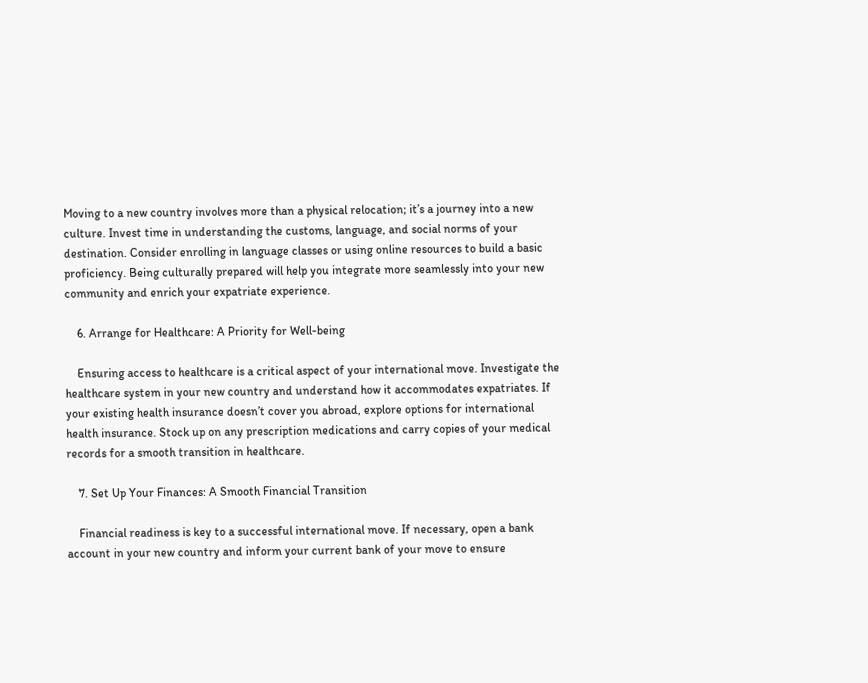Moving to a new country involves more than a physical relocation; it’s a journey into a new culture. Invest time in understanding the customs, language, and social norms of your destination. Consider enrolling in language classes or using online resources to build a basic proficiency. Being culturally prepared will help you integrate more seamlessly into your new community and enrich your expatriate experience.

    6. Arrange for Healthcare: A Priority for Well-being

    Ensuring access to healthcare is a critical aspect of your international move. Investigate the healthcare system in your new country and understand how it accommodates expatriates. If your existing health insurance doesn’t cover you abroad, explore options for international health insurance. Stock up on any prescription medications and carry copies of your medical records for a smooth transition in healthcare.

    7. Set Up Your Finances: A Smooth Financial Transition

    Financial readiness is key to a successful international move. If necessary, open a bank account in your new country and inform your current bank of your move to ensure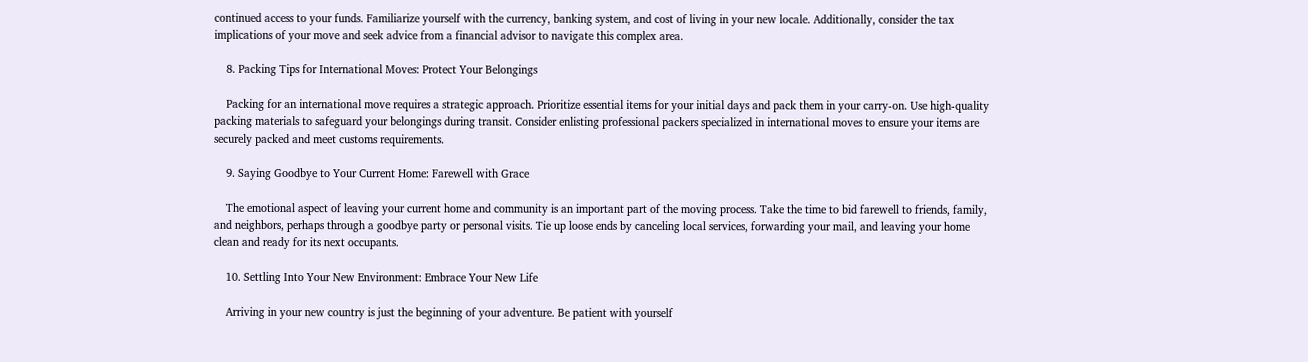continued access to your funds. Familiarize yourself with the currency, banking system, and cost of living in your new locale. Additionally, consider the tax implications of your move and seek advice from a financial advisor to navigate this complex area.

    8. Packing Tips for International Moves: Protect Your Belongings

    Packing for an international move requires a strategic approach. Prioritize essential items for your initial days and pack them in your carry-on. Use high-quality packing materials to safeguard your belongings during transit. Consider enlisting professional packers specialized in international moves to ensure your items are securely packed and meet customs requirements.

    9. Saying Goodbye to Your Current Home: Farewell with Grace

    The emotional aspect of leaving your current home and community is an important part of the moving process. Take the time to bid farewell to friends, family, and neighbors, perhaps through a goodbye party or personal visits. Tie up loose ends by canceling local services, forwarding your mail, and leaving your home clean and ready for its next occupants.

    10. Settling Into Your New Environment: Embrace Your New Life

    Arriving in your new country is just the beginning of your adventure. Be patient with yourself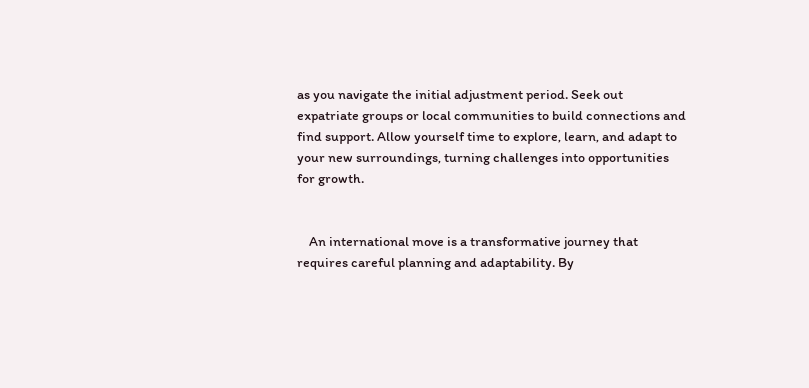as you navigate the initial adjustment period. Seek out expatriate groups or local communities to build connections and find support. Allow yourself time to explore, learn, and adapt to your new surroundings, turning challenges into opportunities for growth.


    An international move is a transformative journey that requires careful planning and adaptability. By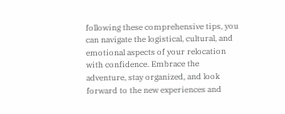following these comprehensive tips, you can navigate the logistical, cultural, and emotional aspects of your relocation with confidence. Embrace the adventure, stay organized, and look forward to the new experiences and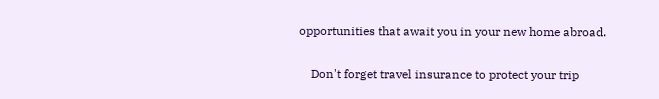opportunities that await you in your new home abroad.

    Don't forget travel insurance to protect your trip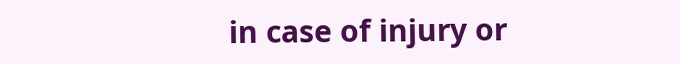in case of injury or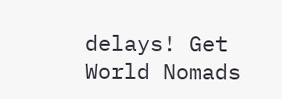delays! Get World Nomads